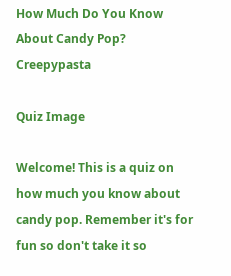How Much Do You Know About Candy Pop? Creepypasta

Quiz Image

Welcome! This is a quiz on how much you know about candy pop. Remember it's for fun so don't take it so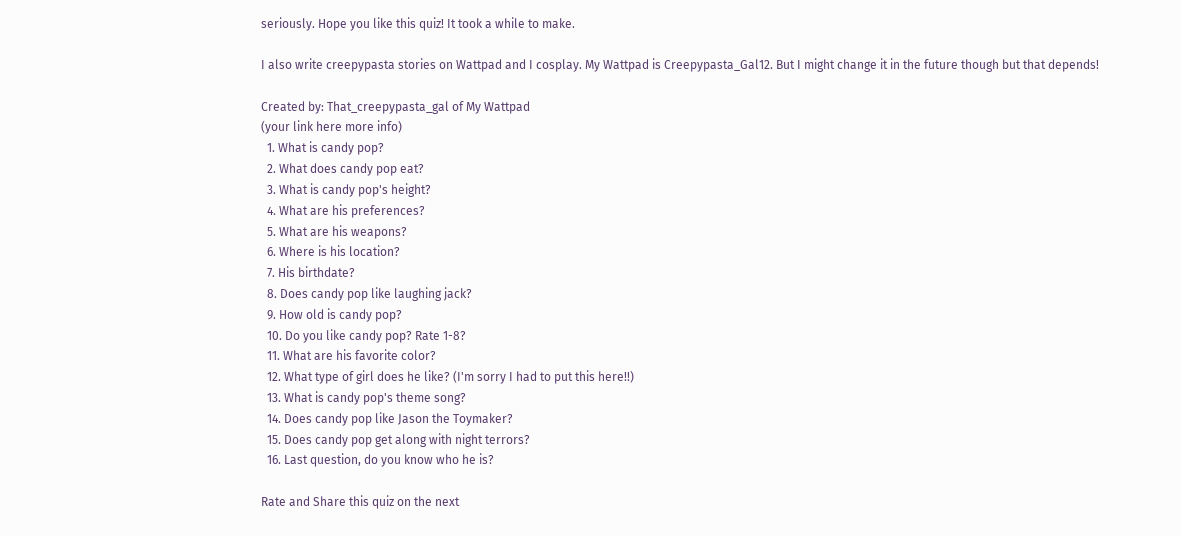seriously. Hope you like this quiz! It took a while to make.

I also write creepypasta stories on Wattpad and I cosplay. My Wattpad is Creepypasta_Gal12. But I might change it in the future though but that depends!

Created by: That_creepypasta_gal of My Wattpad
(your link here more info)
  1. What is candy pop?
  2. What does candy pop eat?
  3. What is candy pop's height?
  4. What are his preferences?
  5. What are his weapons?
  6. Where is his location?
  7. His birthdate?
  8. Does candy pop like laughing jack?
  9. How old is candy pop?
  10. Do you like candy pop? Rate 1-8?
  11. What are his favorite color?
  12. What type of girl does he like? (I'm sorry I had to put this here!!)
  13. What is candy pop's theme song?
  14. Does candy pop like Jason the Toymaker?
  15. Does candy pop get along with night terrors?
  16. Last question, do you know who he is?

Rate and Share this quiz on the next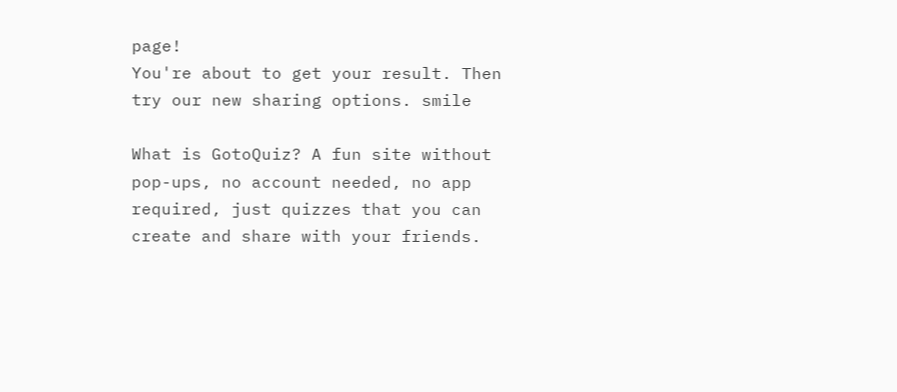page!
You're about to get your result. Then try our new sharing options. smile

What is GotoQuiz? A fun site without pop-ups, no account needed, no app required, just quizzes that you can create and share with your friends.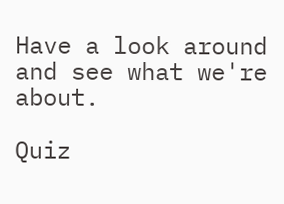Have a look around and see what we're about.

Quiz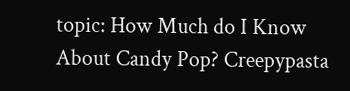topic: How Much do I Know About Candy Pop? Creepypasta